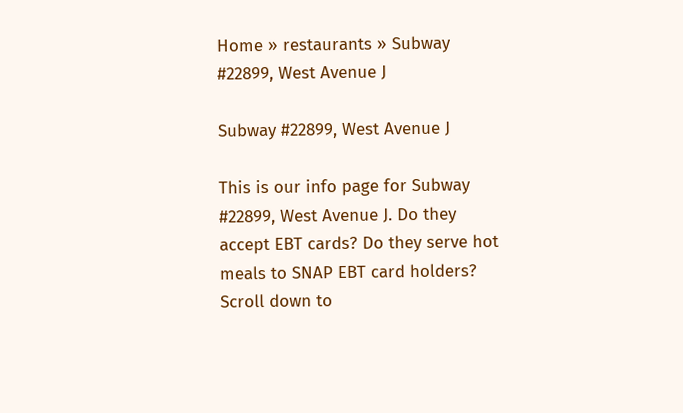Home » restaurants » Subway #22899, West Avenue J

Subway #22899, West Avenue J

This is our info page for Subway #22899, West Avenue J. Do they accept EBT cards? Do they serve hot meals to SNAP EBT card holders? Scroll down to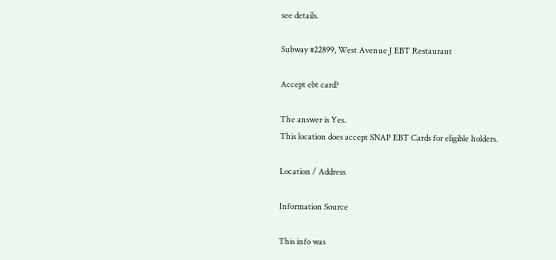see details.

Subway #22899, West Avenue J EBT Restaurant

Accept ebt card?

The answer is Yes.
This location does accept SNAP EBT Cards for eligible holders.

Location / Address

Information Source

This info was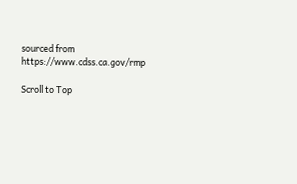sourced from https://www.cdss.ca.gov/rmp

Scroll to Top